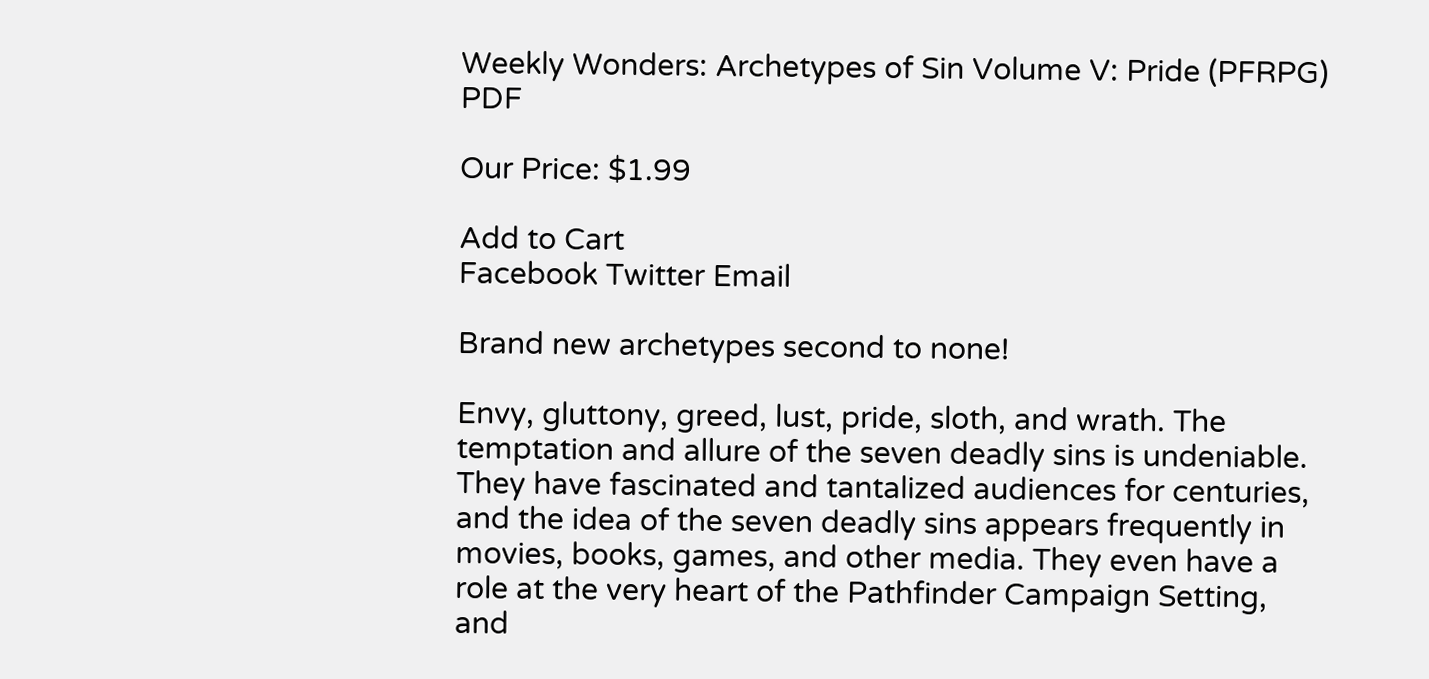Weekly Wonders: Archetypes of Sin Volume V: Pride (PFRPG) PDF

Our Price: $1.99

Add to Cart
Facebook Twitter Email

Brand new archetypes second to none!

Envy, gluttony, greed, lust, pride, sloth, and wrath. The temptation and allure of the seven deadly sins is undeniable. They have fascinated and tantalized audiences for centuries, and the idea of the seven deadly sins appears frequently in movies, books, games, and other media. They even have a role at the very heart of the Pathfinder Campaign Setting, and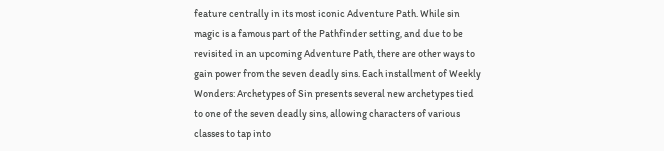feature centrally in its most iconic Adventure Path. While sin magic is a famous part of the Pathfinder setting, and due to be revisited in an upcoming Adventure Path, there are other ways to gain power from the seven deadly sins. Each installment of Weekly Wonders: Archetypes of Sin presents several new archetypes tied to one of the seven deadly sins, allowing characters of various classes to tap into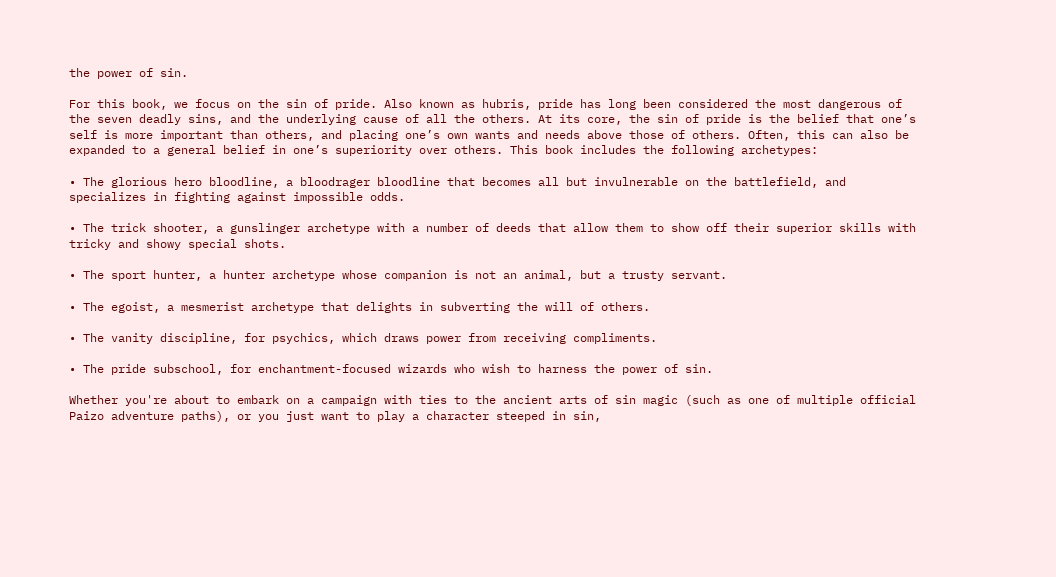the power of sin.

For this book, we focus on the sin of pride. Also known as hubris, pride has long been considered the most dangerous of the seven deadly sins, and the underlying cause of all the others. At its core, the sin of pride is the belief that one’s self is more important than others, and placing one’s own wants and needs above those of others. Often, this can also be expanded to a general belief in one’s superiority over others. This book includes the following archetypes:

• The glorious hero bloodline, a bloodrager bloodline that becomes all but invulnerable on the battlefield, and specializes in fighting against impossible odds.

• The trick shooter, a gunslinger archetype with a number of deeds that allow them to show off their superior skills with tricky and showy special shots.

• The sport hunter, a hunter archetype whose companion is not an animal, but a trusty servant.

• The egoist, a mesmerist archetype that delights in subverting the will of others.

• The vanity discipline, for psychics, which draws power from receiving compliments.

• The pride subschool, for enchantment-focused wizards who wish to harness the power of sin.

Whether you're about to embark on a campaign with ties to the ancient arts of sin magic (such as one of multiple official Paizo adventure paths), or you just want to play a character steeped in sin,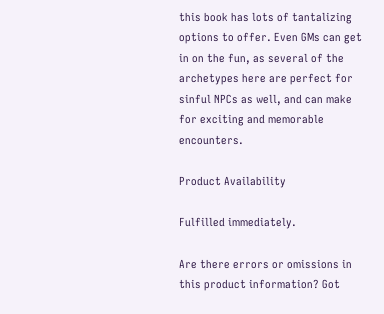this book has lots of tantalizing options to offer. Even GMs can get in on the fun, as several of the archetypes here are perfect for sinful NPCs as well, and can make for exciting and memorable encounters.

Product Availability

Fulfilled immediately.

Are there errors or omissions in this product information? Got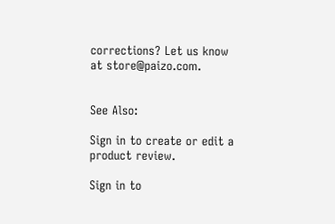corrections? Let us know at store@paizo.com.


See Also:

Sign in to create or edit a product review.

Sign in to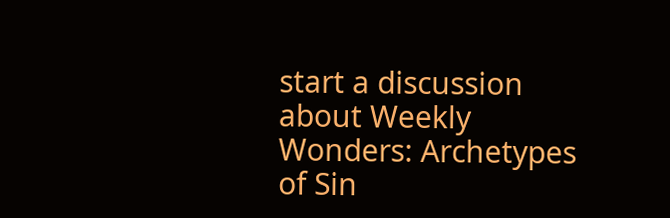start a discussion about Weekly Wonders: Archetypes of Sin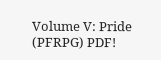Volume V: Pride (PFRPG) PDF!